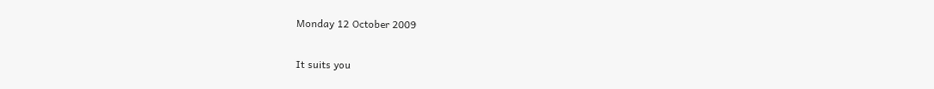Monday 12 October 2009

It suits you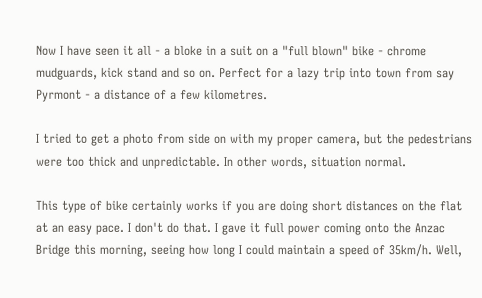Now I have seen it all - a bloke in a suit on a "full blown" bike - chrome mudguards, kick stand and so on. Perfect for a lazy trip into town from say Pyrmont - a distance of a few kilometres.

I tried to get a photo from side on with my proper camera, but the pedestrians were too thick and unpredictable. In other words, situation normal.

This type of bike certainly works if you are doing short distances on the flat at an easy pace. I don't do that. I gave it full power coming onto the Anzac Bridge this morning, seeing how long I could maintain a speed of 35km/h. Well,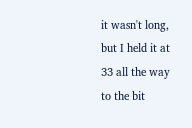it wasn't long, but I held it at 33 all the way to the bit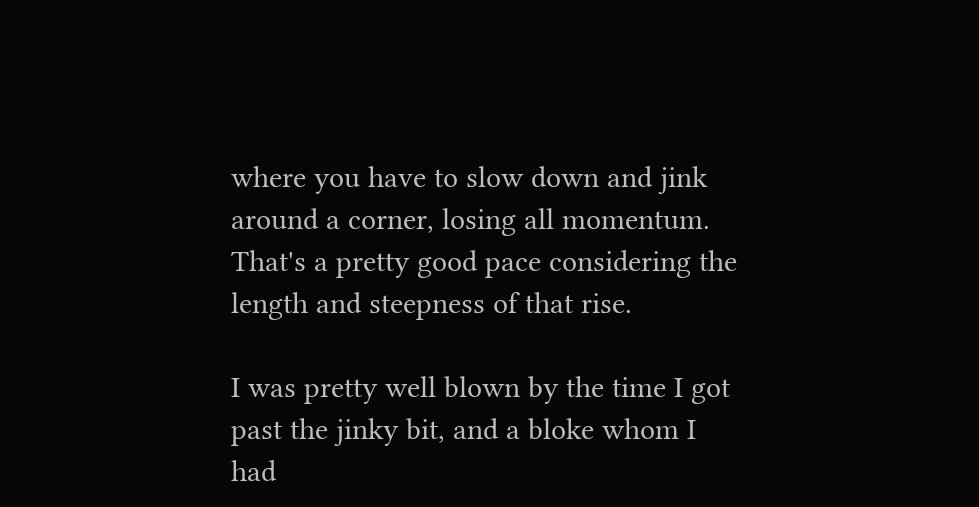where you have to slow down and jink around a corner, losing all momentum. That's a pretty good pace considering the length and steepness of that rise.

I was pretty well blown by the time I got past the jinky bit, and a bloke whom I had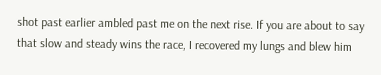shot past earlier ambled past me on the next rise. If you are about to say that slow and steady wins the race, I recovered my lungs and blew him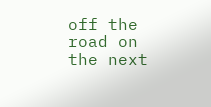off the road on the next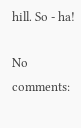hill. So - ha!

No comments: